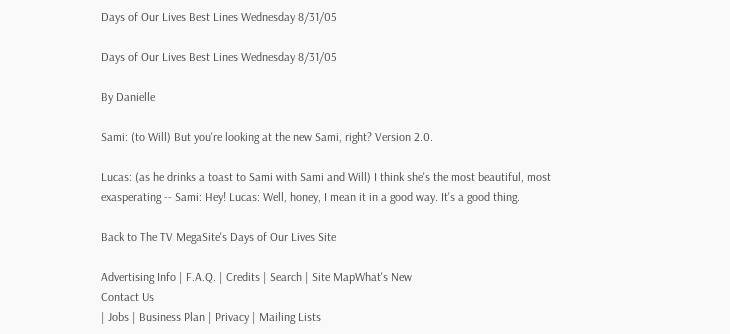Days of Our Lives Best Lines Wednesday 8/31/05

Days of Our Lives Best Lines Wednesday 8/31/05

By Danielle

Sami: (to Will) But you're looking at the new Sami, right? Version 2.0.

Lucas: (as he drinks a toast to Sami with Sami and Will) I think she's the most beautiful, most exasperating -- Sami: Hey! Lucas: Well, honey, I mean it in a good way. It's a good thing.

Back to The TV MegaSite's Days of Our Lives Site

Advertising Info | F.A.Q. | Credits | Search | Site MapWhat's New
Contact Us
| Jobs | Business Plan | Privacy | Mailing Lists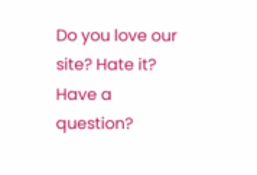Do you love our site? Hate it? Have a question?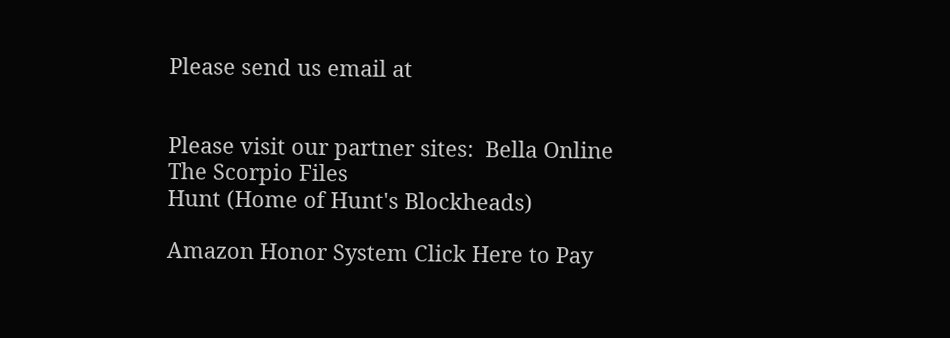Please send us email at


Please visit our partner sites:  Bella Online
The Scorpio Files
Hunt (Home of Hunt's Blockheads)

Amazon Honor System Click Here to Pay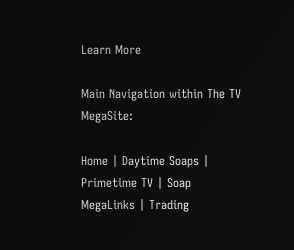Learn More

Main Navigation within The TV MegaSite:

Home | Daytime Soaps | Primetime TV | Soap MegaLinks | Trading